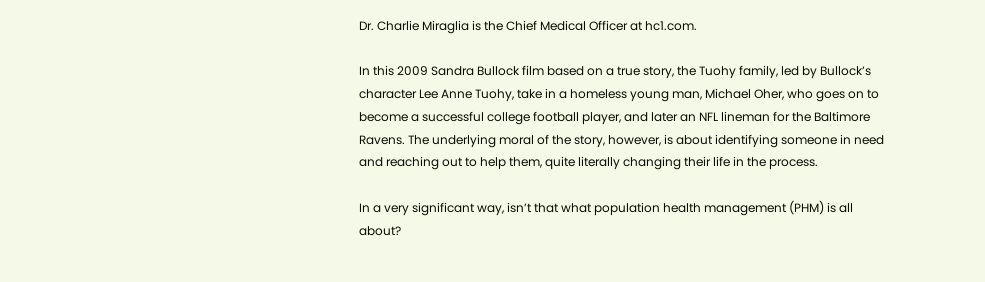Dr. Charlie Miraglia is the Chief Medical Officer at hc1.com.

In this 2009 Sandra Bullock film based on a true story, the Tuohy family, led by Bullock’s character Lee Anne Tuohy, take in a homeless young man, Michael Oher, who goes on to become a successful college football player, and later an NFL lineman for the Baltimore Ravens. The underlying moral of the story, however, is about identifying someone in need and reaching out to help them, quite literally changing their life in the process.

In a very significant way, isn’t that what population health management (PHM) is all about?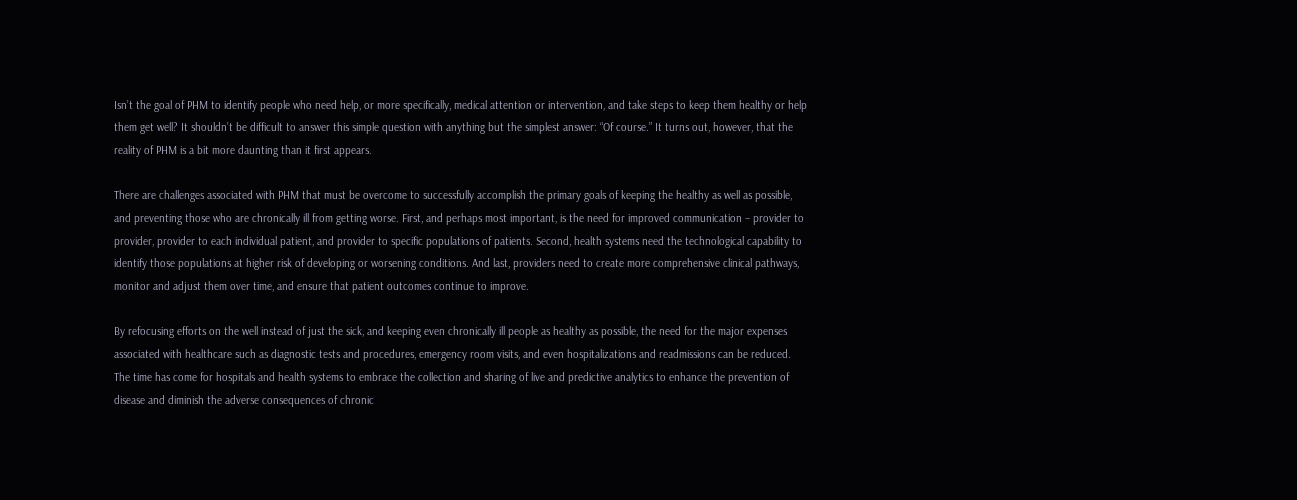Isn’t the goal of PHM to identify people who need help, or more specifically, medical attention or intervention, and take steps to keep them healthy or help them get well? It shouldn’t be difficult to answer this simple question with anything but the simplest answer: “Of course.” It turns out, however, that the reality of PHM is a bit more daunting than it first appears.

There are challenges associated with PHM that must be overcome to successfully accomplish the primary goals of keeping the healthy as well as possible, and preventing those who are chronically ill from getting worse. First, and perhaps most important, is the need for improved communication – provider to provider, provider to each individual patient, and provider to specific populations of patients. Second, health systems need the technological capability to identify those populations at higher risk of developing or worsening conditions. And last, providers need to create more comprehensive clinical pathways, monitor and adjust them over time, and ensure that patient outcomes continue to improve.

By refocusing efforts on the well instead of just the sick, and keeping even chronically ill people as healthy as possible, the need for the major expenses associated with healthcare such as diagnostic tests and procedures, emergency room visits, and even hospitalizations and readmissions can be reduced. The time has come for hospitals and health systems to embrace the collection and sharing of live and predictive analytics to enhance the prevention of disease and diminish the adverse consequences of chronic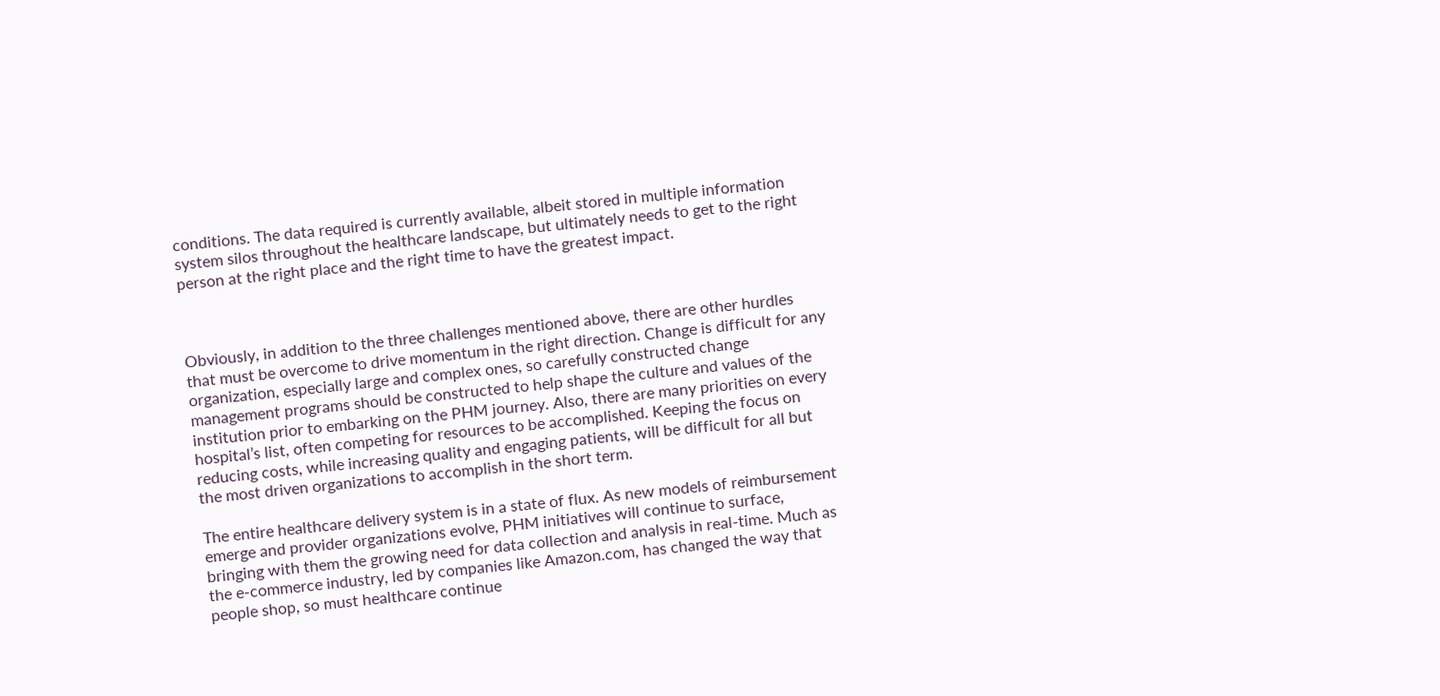conditions. The data required is currently available, albeit stored in multiple information system silos throughout the healthcare landscape, but ultimately needs to get to the right person at the right place and the right time to have the greatest impact.



Obviously, in addition to the three challenges mentioned above, there are other hurdles that must be overcome to drive momentum in the right direction. Change is difficult for any organization, especially large and complex ones, so carefully constructed change management programs should be constructed to help shape the culture and values of the institution prior to embarking on the PHM journey. Also, there are many priorities on every hospital’s list, often competing for resources to be accomplished. Keeping the focus on reducing costs, while increasing quality and engaging patients, will be difficult for all but the most driven organizations to accomplish in the short term.

The entire healthcare delivery system is in a state of flux. As new models of reimbursement emerge and provider organizations evolve, PHM initiatives will continue to surface, bringing with them the growing need for data collection and analysis in real-time. Much as the e-commerce industry, led by companies like Amazon.com, has changed the way that people shop, so must healthcare continue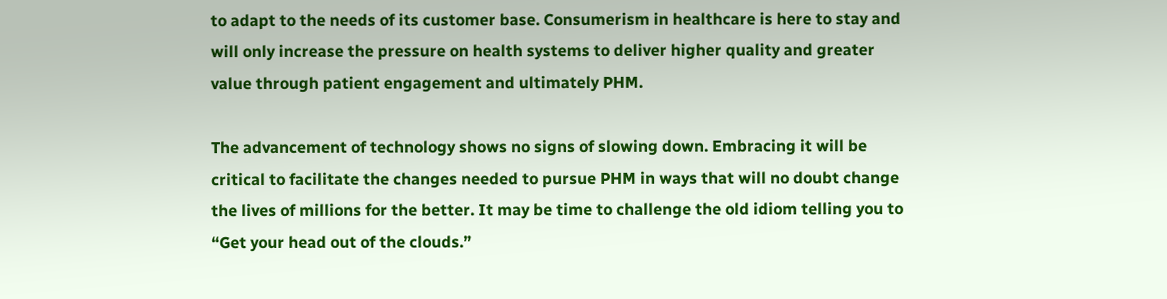to adapt to the needs of its customer base. Consumerism in healthcare is here to stay and will only increase the pressure on health systems to deliver higher quality and greater value through patient engagement and ultimately PHM.

The advancement of technology shows no signs of slowing down. Embracing it will be critical to facilitate the changes needed to pursue PHM in ways that will no doubt change the lives of millions for the better. It may be time to challenge the old idiom telling you to “Get your head out of the clouds.”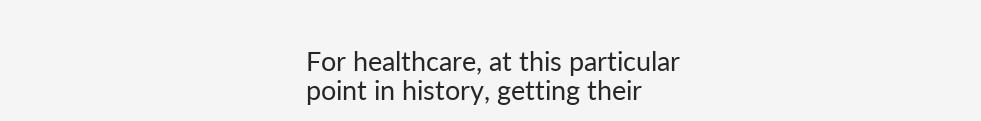For healthcare, at this particular point in history, getting their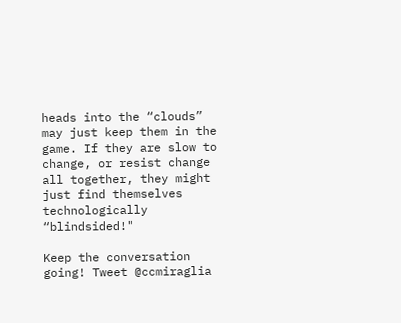heads into the “clouds” may just keep them in the game. If they are slow to change, or resist change all together, they might just find themselves technologically “blindsided!"

Keep the conversation going! Tweet @ccmiraglia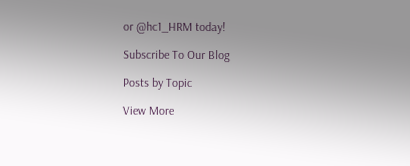or @hc1_HRM today!

Subscribe To Our Blog

Posts by Topic

View More